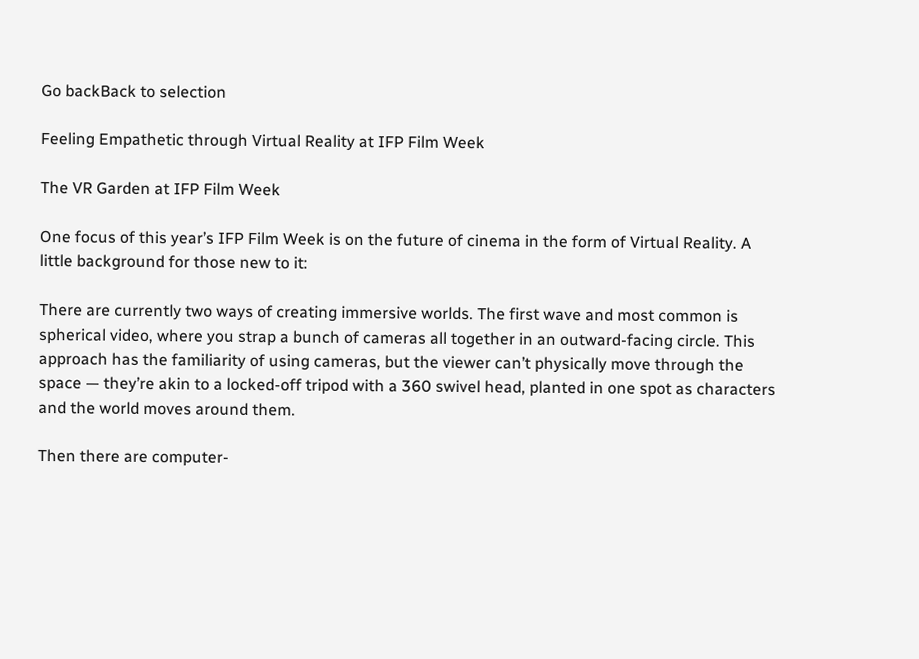Go backBack to selection

Feeling Empathetic through Virtual Reality at IFP Film Week

The VR Garden at IFP Film Week

One focus of this year’s IFP Film Week is on the future of cinema in the form of Virtual Reality. A little background for those new to it:

There are currently two ways of creating immersive worlds. The first wave and most common is spherical video, where you strap a bunch of cameras all together in an outward-facing circle. This approach has the familiarity of using cameras, but the viewer can’t physically move through the space — they’re akin to a locked-off tripod with a 360 swivel head, planted in one spot as characters and the world moves around them.

Then there are computer-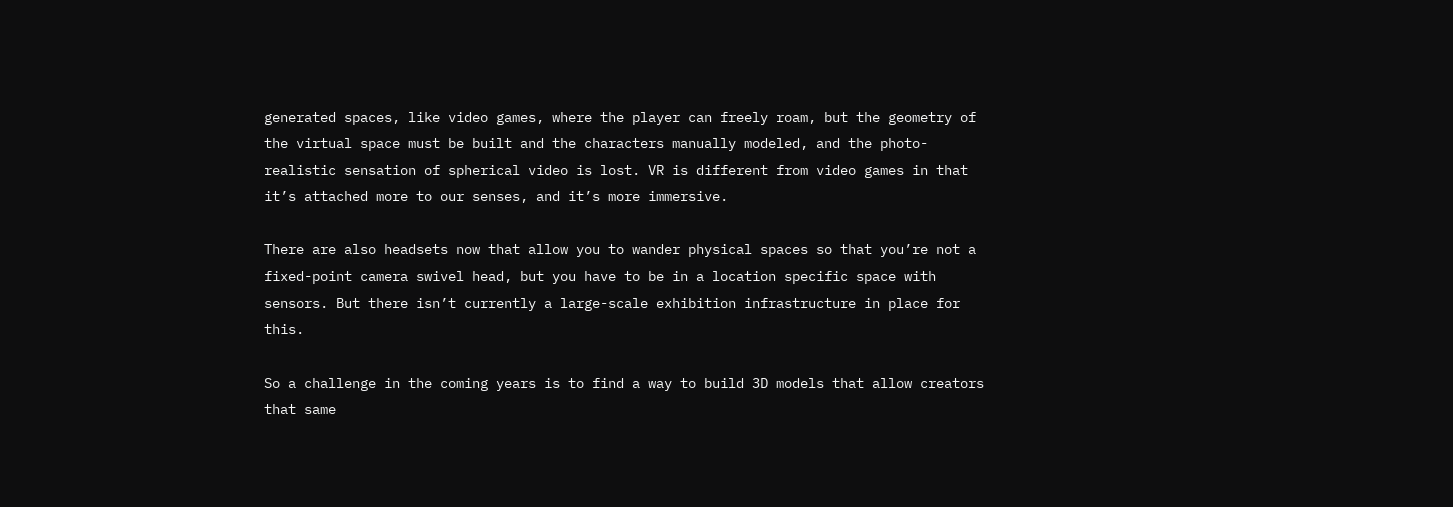generated spaces, like video games, where the player can freely roam, but the geometry of the virtual space must be built and the characters manually modeled, and the photo-realistic sensation of spherical video is lost. VR is different from video games in that it’s attached more to our senses, and it’s more immersive.

There are also headsets now that allow you to wander physical spaces so that you’re not a fixed-point camera swivel head, but you have to be in a location specific space with sensors. But there isn’t currently a large-scale exhibition infrastructure in place for this.

So a challenge in the coming years is to find a way to build 3D models that allow creators that same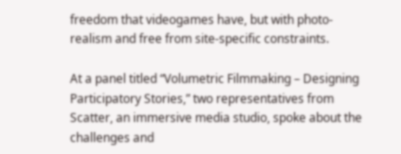freedom that videogames have, but with photo-realism and free from site-specific constraints.

At a panel titled “Volumetric Filmmaking – Designing Participatory Stories,” two representatives from Scatter, an immersive media studio, spoke about the challenges and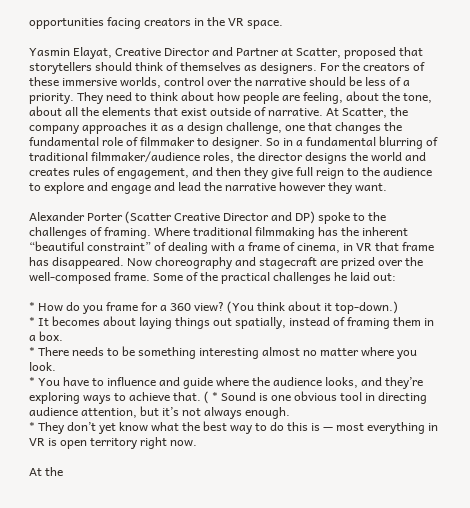opportunities facing creators in the VR space.

Yasmin Elayat, Creative Director and Partner at Scatter, proposed that storytellers should think of themselves as designers. For the creators of these immersive worlds, control over the narrative should be less of a priority. They need to think about how people are feeling, about the tone, about all the elements that exist outside of narrative. At Scatter, the company approaches it as a design challenge, one that changes the fundamental role of filmmaker to designer. So in a fundamental blurring of traditional filmmaker/audience roles, the director designs the world and creates rules of engagement, and then they give full reign to the audience to explore and engage and lead the narrative however they want.

Alexander Porter (Scatter Creative Director and DP) spoke to the challenges of framing. Where traditional filmmaking has the inherent “beautiful constraint” of dealing with a frame of cinema, in VR that frame has disappeared. Now choreography and stagecraft are prized over the well-composed frame. Some of the practical challenges he laid out:

* How do you frame for a 360 view? (You think about it top-down.)
* It becomes about laying things out spatially, instead of framing them in a box.
* There needs to be something interesting almost no matter where you look.
* You have to influence and guide where the audience looks, and they’re exploring ways to achieve that. ( * Sound is one obvious tool in directing audience attention, but it’s not always enough.
* They don’t yet know what the best way to do this is — most everything in VR is open territory right now.

At the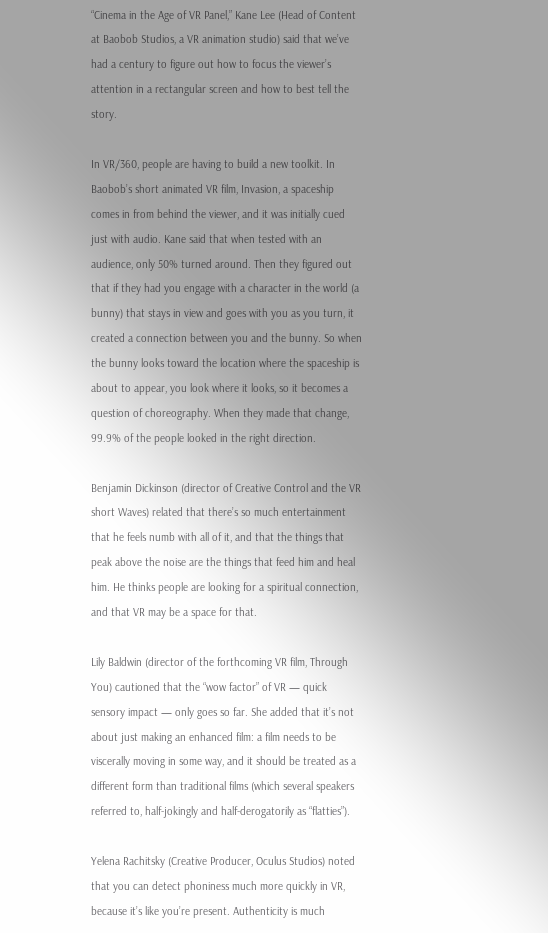“Cinema in the Age of VR Panel,” Kane Lee (Head of Content at Baobob Studios, a VR animation studio) said that we’ve had a century to figure out how to focus the viewer’s attention in a rectangular screen and how to best tell the story.

In VR/360, people are having to build a new toolkit. In Baobob’s short animated VR film, Invasion, a spaceship comes in from behind the viewer, and it was initially cued just with audio. Kane said that when tested with an audience, only 50% turned around. Then they figured out that if they had you engage with a character in the world (a bunny) that stays in view and goes with you as you turn, it created a connection between you and the bunny. So when the bunny looks toward the location where the spaceship is about to appear, you look where it looks, so it becomes a question of choreography. When they made that change, 99.9% of the people looked in the right direction.

Benjamin Dickinson (director of Creative Control and the VR short Waves) related that there’s so much entertainment that he feels numb with all of it, and that the things that peak above the noise are the things that feed him and heal him. He thinks people are looking for a spiritual connection, and that VR may be a space for that.

Lily Baldwin (director of the forthcoming VR film, Through You) cautioned that the “wow factor” of VR — quick sensory impact — only goes so far. She added that it’s not about just making an enhanced film: a film needs to be viscerally moving in some way, and it should be treated as a different form than traditional films (which several speakers referred to, half-jokingly and half-derogatorily as “flatties”).

Yelena Rachitsky (Creative Producer, Oculus Studios) noted that you can detect phoniness much more quickly in VR, because it’s like you’re present. Authenticity is much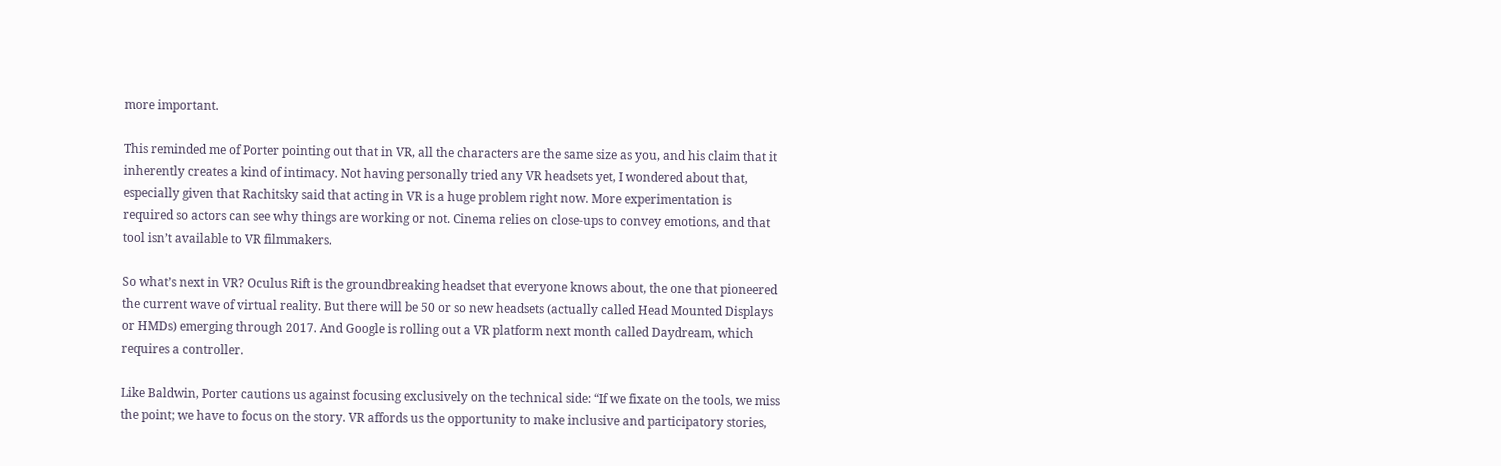more important.

This reminded me of Porter pointing out that in VR, all the characters are the same size as you, and his claim that it inherently creates a kind of intimacy. Not having personally tried any VR headsets yet, I wondered about that, especially given that Rachitsky said that acting in VR is a huge problem right now. More experimentation is required so actors can see why things are working or not. Cinema relies on close-ups to convey emotions, and that tool isn’t available to VR filmmakers.

So what’s next in VR? Oculus Rift is the groundbreaking headset that everyone knows about, the one that pioneered the current wave of virtual reality. But there will be 50 or so new headsets (actually called Head Mounted Displays or HMDs) emerging through 2017. And Google is rolling out a VR platform next month called Daydream, which requires a controller.

Like Baldwin, Porter cautions us against focusing exclusively on the technical side: “If we fixate on the tools, we miss the point; we have to focus on the story. VR affords us the opportunity to make inclusive and participatory stories,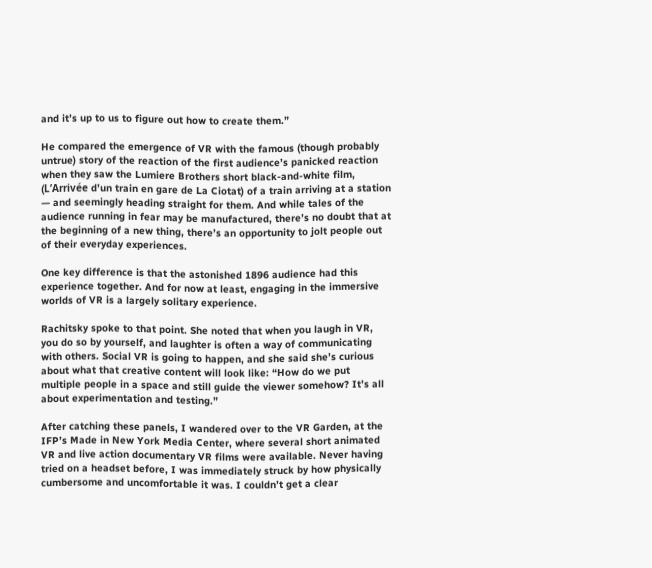and it’s up to us to figure out how to create them.”

He compared the emergence of VR with the famous (though probably untrue) story of the reaction of the first audience’s panicked reaction when they saw the Lumiere Brothers short black-and-white film, (L’Arrivée d’un train en gare de La Ciotat) of a train arriving at a station — and seemingly heading straight for them. And while tales of the audience running in fear may be manufactured, there’s no doubt that at the beginning of a new thing, there’s an opportunity to jolt people out of their everyday experiences.

One key difference is that the astonished 1896 audience had this experience together. And for now at least, engaging in the immersive worlds of VR is a largely solitary experience.

Rachitsky spoke to that point. She noted that when you laugh in VR, you do so by yourself, and laughter is often a way of communicating with others. Social VR is going to happen, and she said she’s curious about what that creative content will look like: “How do we put multiple people in a space and still guide the viewer somehow? It’s all about experimentation and testing.”

After catching these panels, I wandered over to the VR Garden, at the IFP’s Made in New York Media Center, where several short animated VR and live action documentary VR films were available. Never having tried on a headset before, I was immediately struck by how physically cumbersome and uncomfortable it was. I couldn’t get a clear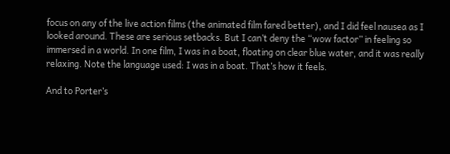focus on any of the live action films (the animated film fared better), and I did feel nausea as I looked around. These are serious setbacks. But I can’t deny the “wow factor” in feeling so immersed in a world. In one film, I was in a boat, floating on clear blue water, and it was really relaxing. Note the language used: I was in a boat. That’s how it feels.

And to Porter’s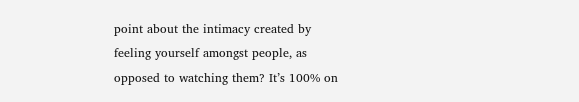point about the intimacy created by feeling yourself amongst people, as opposed to watching them? It’s 100% on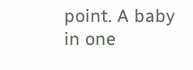point. A baby in one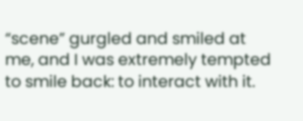“scene” gurgled and smiled at me, and I was extremely tempted to smile back: to interact with it.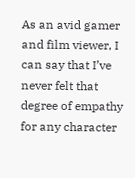As an avid gamer and film viewer, I can say that I’ve never felt that degree of empathy for any character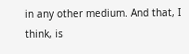in any other medium. And that, I think, is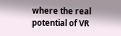where the real potential of VR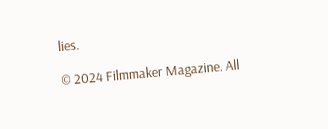lies.

© 2024 Filmmaker Magazine. All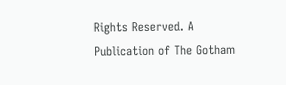Rights Reserved. A Publication of The Gotham